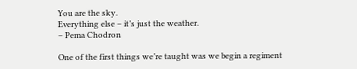You are the sky.
Everything else – it’s just the weather.
– Pema Chodron

One of the first things we’re taught was we begin a regiment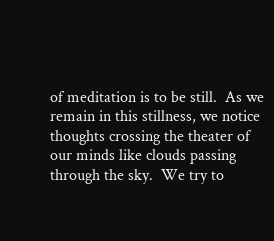of meditation is to be still.  As we remain in this stillness, we notice thoughts crossing the theater of our minds like clouds passing through the sky.  We try to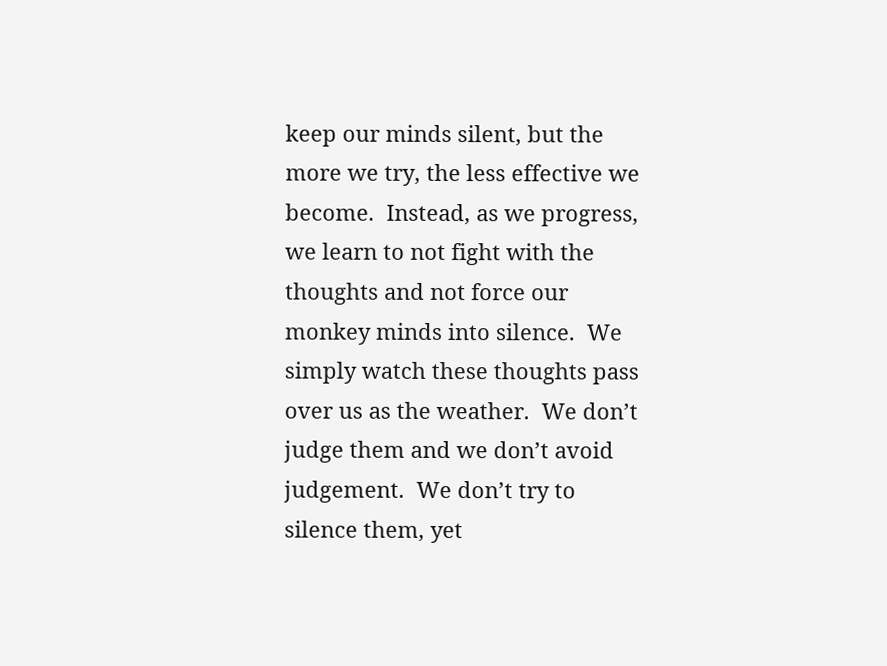keep our minds silent, but the more we try, the less effective we become.  Instead, as we progress, we learn to not fight with the thoughts and not force our monkey minds into silence.  We simply watch these thoughts pass over us as the weather.  We don’t judge them and we don’t avoid judgement.  We don’t try to silence them, yet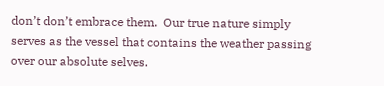don’t don’t embrace them.  Our true nature simply serves as the vessel that contains the weather passing over our absolute selves.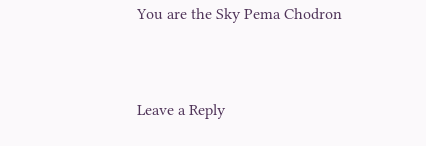You are the Sky Pema Chodron


Leave a Reply